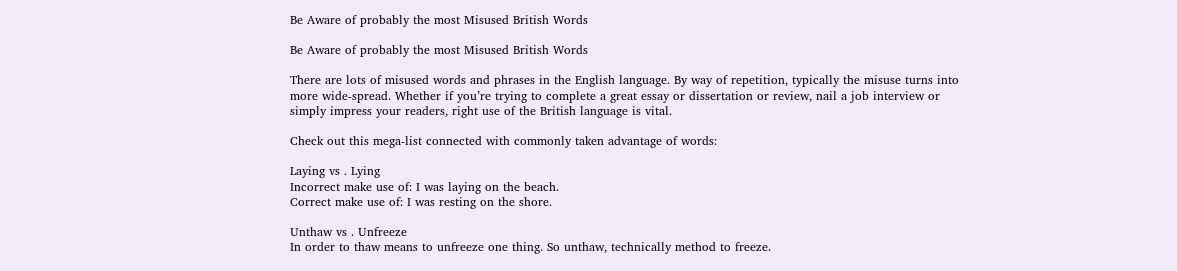Be Aware of probably the most Misused British Words

Be Aware of probably the most Misused British Words

There are lots of misused words and phrases in the English language. By way of repetition, typically the misuse turns into more wide-spread. Whether if you’re trying to complete a great essay or dissertation or review, nail a job interview or simply impress your readers, right use of the British language is vital.

Check out this mega-list connected with commonly taken advantage of words:

Laying vs . Lying
Incorrect make use of: I was laying on the beach.
Correct make use of: I was resting on the shore.

Unthaw vs . Unfreeze
In order to thaw means to unfreeze one thing. So unthaw, technically method to freeze.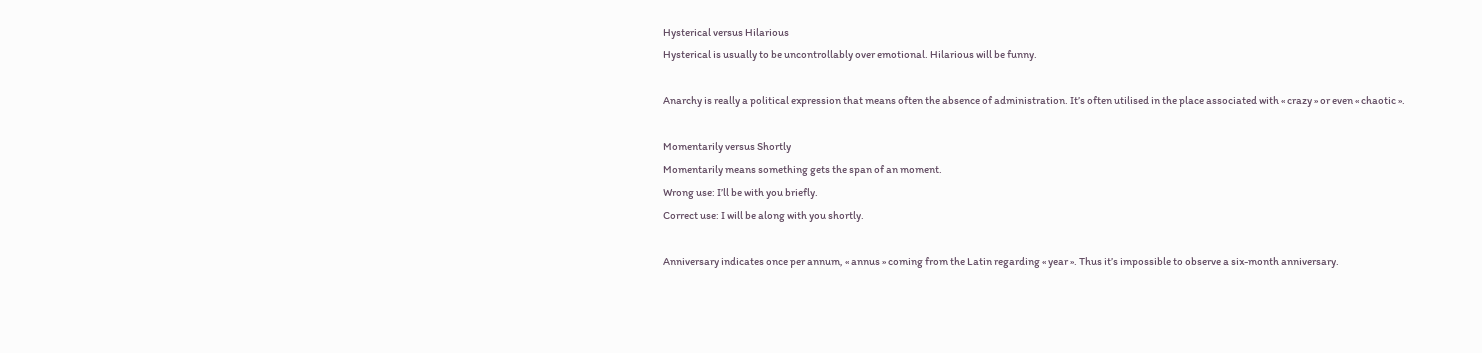Hysterical versus Hilarious
Hysterical is usually to be uncontrollably over emotional. Hilarious will be funny.

Anarchy is really a political expression that means often the absence of administration. It’s often utilised in the place associated with « crazy » or even « chaotic ».

Momentarily versus Shortly
Momentarily means something gets the span of an moment.
Wrong use: I’ll be with you briefly.
Correct use: I will be along with you shortly.

Anniversary indicates once per annum, « annus » coming from the Latin regarding « year ». Thus it’s impossible to observe a six-month anniversary.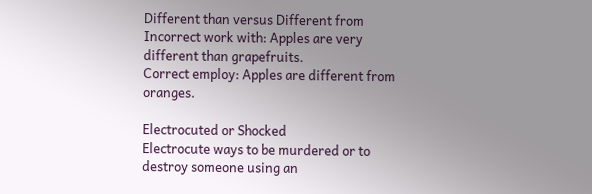Different than versus Different from
Incorrect work with: Apples are very different than grapefruits.
Correct employ: Apples are different from oranges.

Electrocuted or Shocked
Electrocute ways to be murdered or to destroy someone using an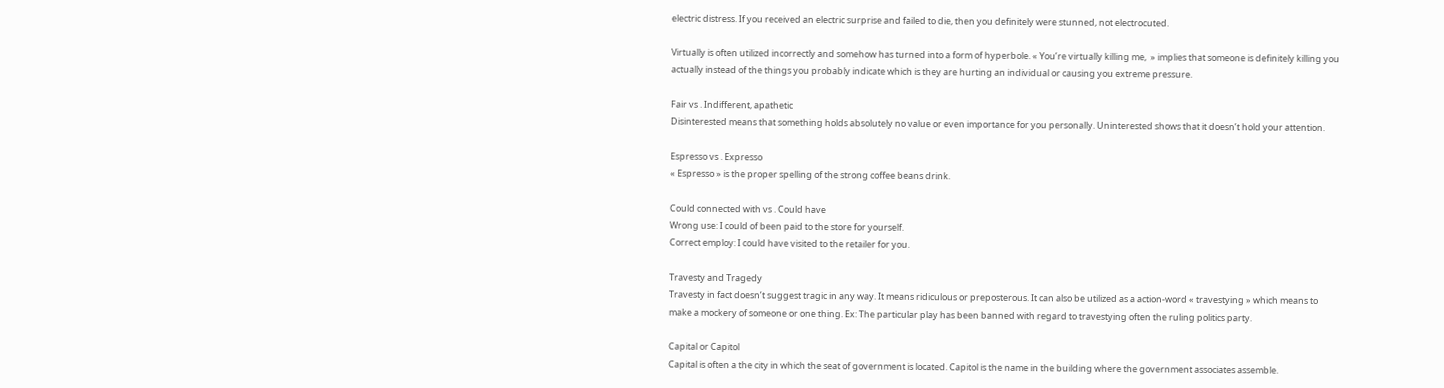electric distress. If you received an electric surprise and failed to die, then you definitely were stunned, not electrocuted.

Virtually is often utilized incorrectly and somehow has turned into a form of hyperbole. « You’re virtually killing me,  » implies that someone is definitely killing you actually instead of the things you probably indicate which is they are hurting an individual or causing you extreme pressure.

Fair vs . Indifferent, apathetic
Disinterested means that something holds absolutely no value or even importance for you personally. Uninterested shows that it doesn’t hold your attention.

Espresso vs . Expresso
« Espresso » is the proper spelling of the strong coffee beans drink.

Could connected with vs . Could have
Wrong use: I could of been paid to the store for yourself.
Correct employ: I could have visited to the retailer for you.

Travesty and Tragedy
Travesty in fact doesn’t suggest tragic in any way. It means ridiculous or preposterous. It can also be utilized as a action-word « travestying » which means to make a mockery of someone or one thing. Ex: The particular play has been banned with regard to travestying often the ruling politics party.

Capital or Capitol
Capital is often a the city in which the seat of government is located. Capitol is the name in the building where the government associates assemble.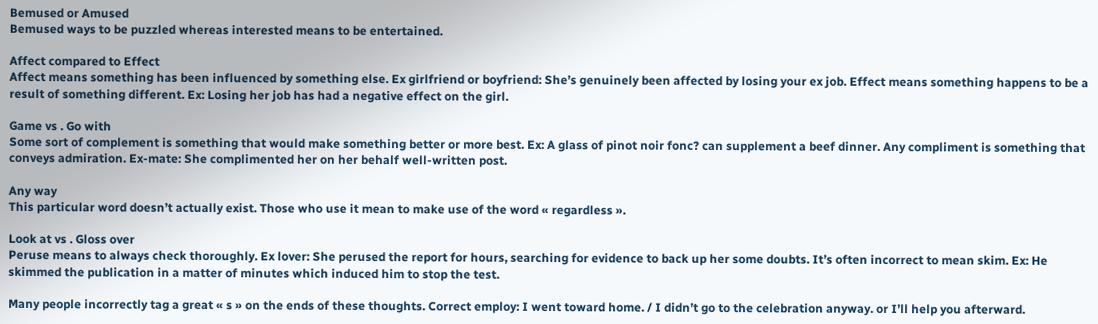Bemused or Amused
Bemused ways to be puzzled whereas interested means to be entertained.

Affect compared to Effect
Affect means something has been influenced by something else. Ex girlfriend or boyfriend: She’s genuinely been affected by losing your ex job. Effect means something happens to be a result of something different. Ex: Losing her job has had a negative effect on the girl.

Game vs . Go with
Some sort of complement is something that would make something better or more best. Ex: A glass of pinot noir fonc? can supplement a beef dinner. Any compliment is something that conveys admiration. Ex-mate: She complimented her on her behalf well-written post.

Any way
This particular word doesn’t actually exist. Those who use it mean to make use of the word « regardless ».

Look at vs . Gloss over
Peruse means to always check thoroughly. Ex lover: She perused the report for hours, searching for evidence to back up her some doubts. It’s often incorrect to mean skim. Ex: He skimmed the publication in a matter of minutes which induced him to stop the test.

Many people incorrectly tag a great « s » on the ends of these thoughts. Correct employ: I went toward home. / I didn’t go to the celebration anyway. or I’ll help you afterward.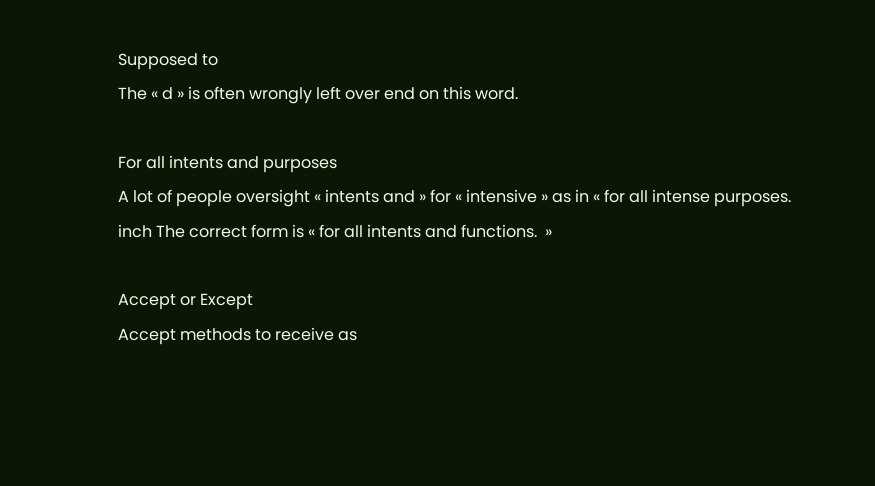Supposed to
The « d » is often wrongly left over end on this word.

For all intents and purposes
A lot of people oversight « intents and » for « intensive » as in « for all intense purposes. inch The correct form is « for all intents and functions.  »

Accept or Except
Accept methods to receive as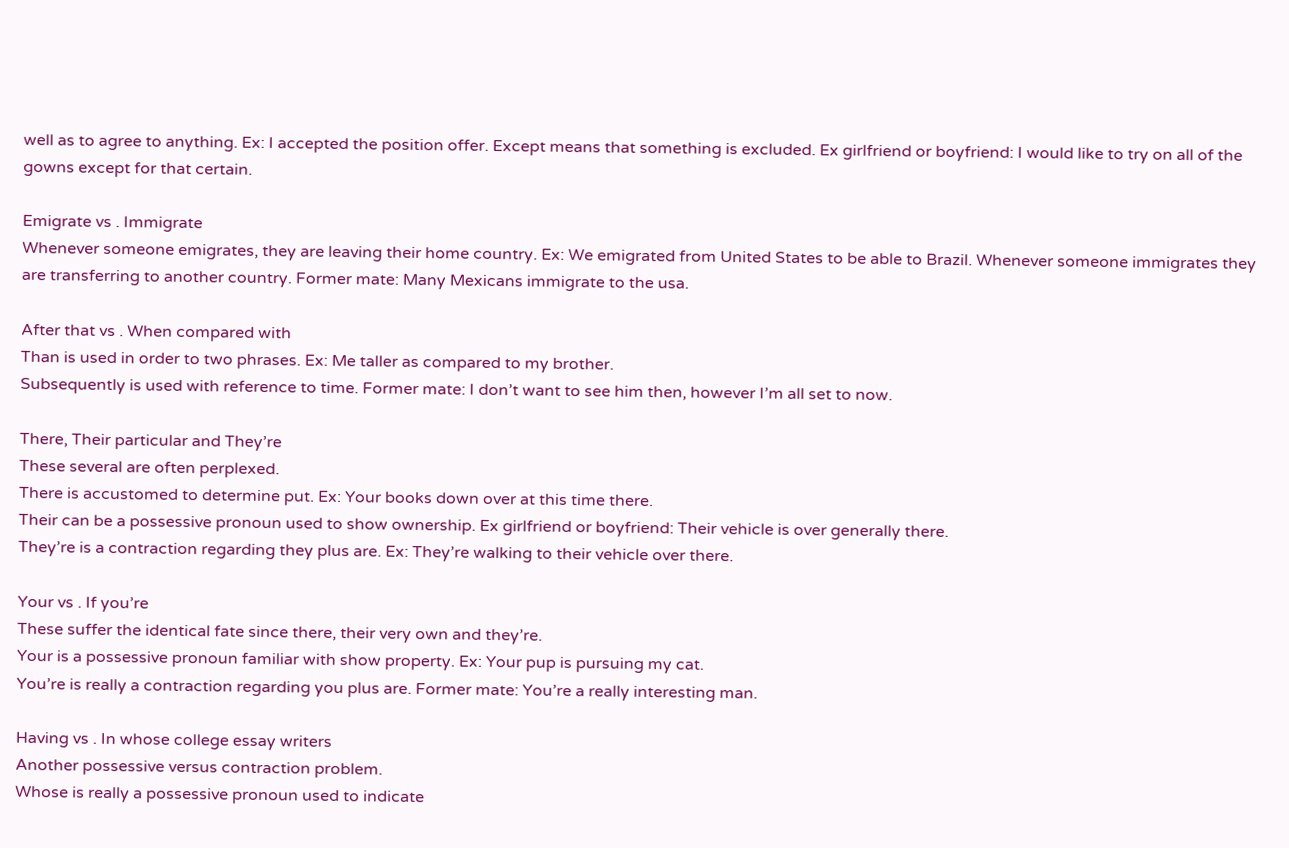well as to agree to anything. Ex: I accepted the position offer. Except means that something is excluded. Ex girlfriend or boyfriend: I would like to try on all of the gowns except for that certain.

Emigrate vs . Immigrate
Whenever someone emigrates, they are leaving their home country. Ex: We emigrated from United States to be able to Brazil. Whenever someone immigrates they are transferring to another country. Former mate: Many Mexicans immigrate to the usa.

After that vs . When compared with
Than is used in order to two phrases. Ex: Me taller as compared to my brother.
Subsequently is used with reference to time. Former mate: I don’t want to see him then, however I’m all set to now.

There, Their particular and They’re
These several are often perplexed.
There is accustomed to determine put. Ex: Your books down over at this time there.
Their can be a possessive pronoun used to show ownership. Ex girlfriend or boyfriend: Their vehicle is over generally there.
They’re is a contraction regarding they plus are. Ex: They’re walking to their vehicle over there.

Your vs . If you’re
These suffer the identical fate since there, their very own and they’re.
Your is a possessive pronoun familiar with show property. Ex: Your pup is pursuing my cat.
You’re is really a contraction regarding you plus are. Former mate: You’re a really interesting man.

Having vs . In whose college essay writers
Another possessive versus contraction problem.
Whose is really a possessive pronoun used to indicate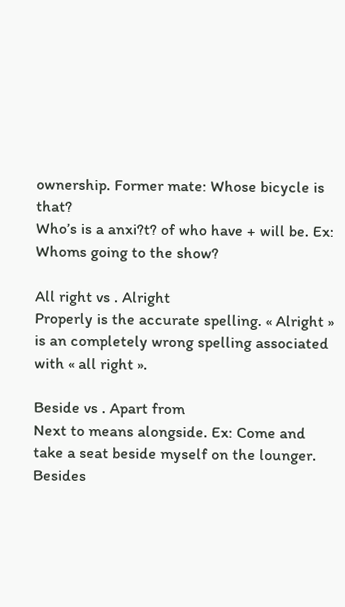ownership. Former mate: Whose bicycle is that?
Who’s is a anxi?t? of who have + will be. Ex: Whoms going to the show?

All right vs . Alright
Properly is the accurate spelling. « Alright » is an completely wrong spelling associated with « all right ».

Beside vs . Apart from
Next to means alongside. Ex: Come and take a seat beside myself on the lounger. Besides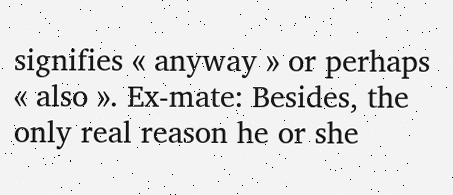signifies « anyway » or perhaps « also ». Ex-mate: Besides, the only real reason he or she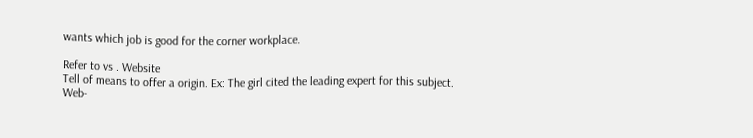wants which job is good for the corner workplace.

Refer to vs . Website
Tell of means to offer a origin. Ex: The girl cited the leading expert for this subject.
Web-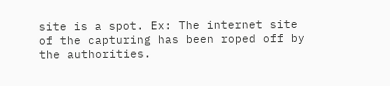site is a spot. Ex: The internet site of the capturing has been roped off by the authorities.